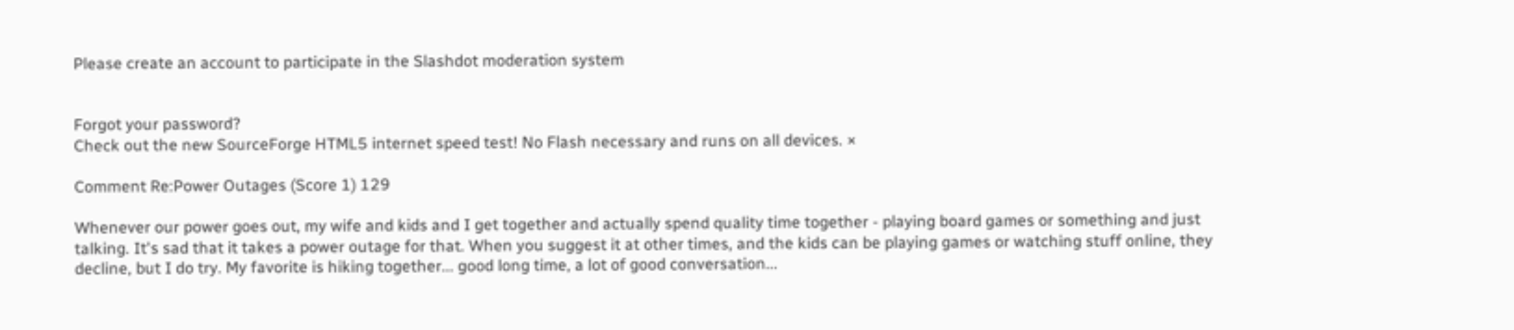Please create an account to participate in the Slashdot moderation system


Forgot your password?
Check out the new SourceForge HTML5 internet speed test! No Flash necessary and runs on all devices. ×

Comment Re:Power Outages (Score 1) 129

Whenever our power goes out, my wife and kids and I get together and actually spend quality time together - playing board games or something and just talking. It's sad that it takes a power outage for that. When you suggest it at other times, and the kids can be playing games or watching stuff online, they decline, but I do try. My favorite is hiking together... good long time, a lot of good conversation...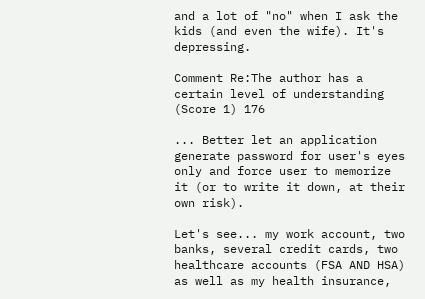and a lot of "no" when I ask the kids (and even the wife). It's depressing.

Comment Re:The author has a certain level of understanding (Score 1) 176

... Better let an application generate password for user's eyes only and force user to memorize it (or to write it down, at their own risk).

Let's see... my work account, two banks, several credit cards, two healthcare accounts (FSA AND HSA) as well as my health insurance,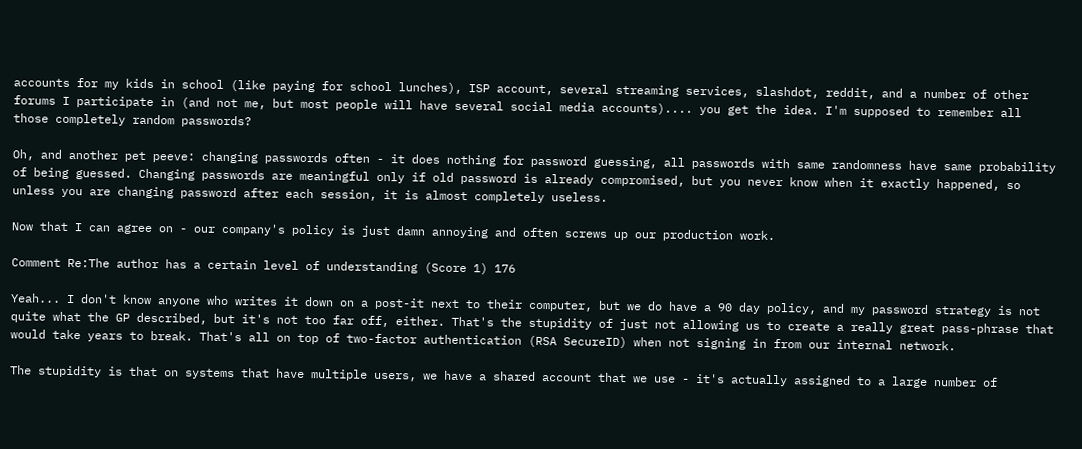accounts for my kids in school (like paying for school lunches), ISP account, several streaming services, slashdot, reddit, and a number of other forums I participate in (and not me, but most people will have several social media accounts).... you get the idea. I'm supposed to remember all those completely random passwords?

Oh, and another pet peeve: changing passwords often - it does nothing for password guessing, all passwords with same randomness have same probability of being guessed. Changing passwords are meaningful only if old password is already compromised, but you never know when it exactly happened, so unless you are changing password after each session, it is almost completely useless.

Now that I can agree on - our company's policy is just damn annoying and often screws up our production work.

Comment Re:The author has a certain level of understanding (Score 1) 176

Yeah... I don't know anyone who writes it down on a post-it next to their computer, but we do have a 90 day policy, and my password strategy is not quite what the GP described, but it's not too far off, either. That's the stupidity of just not allowing us to create a really great pass-phrase that would take years to break. That's all on top of two-factor authentication (RSA SecureID) when not signing in from our internal network.

The stupidity is that on systems that have multiple users, we have a shared account that we use - it's actually assigned to a large number of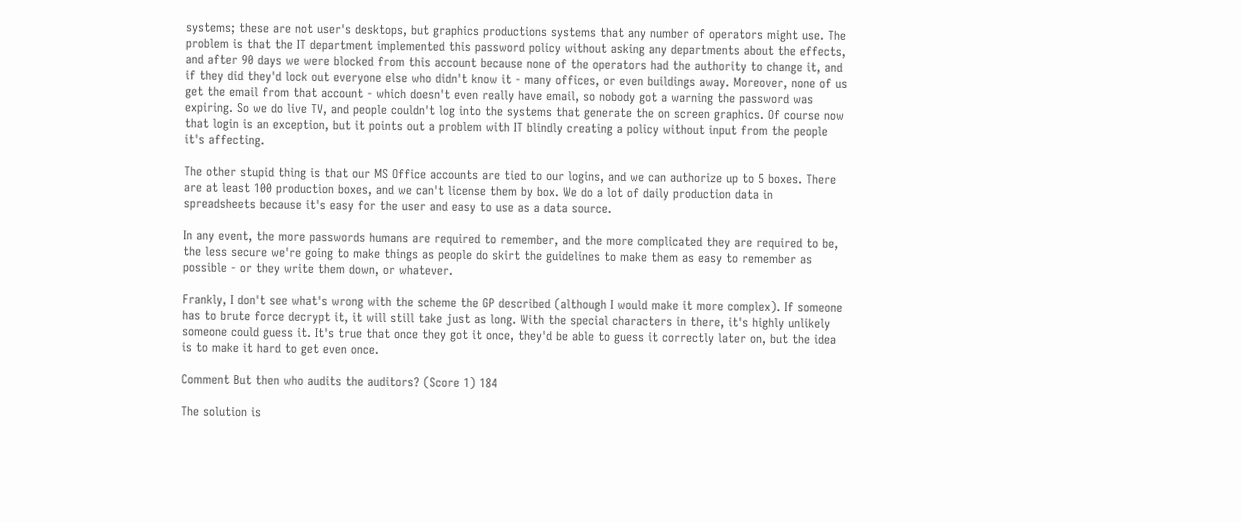systems; these are not user's desktops, but graphics productions systems that any number of operators might use. The problem is that the IT department implemented this password policy without asking any departments about the effects, and after 90 days we were blocked from this account because none of the operators had the authority to change it, and if they did they'd lock out everyone else who didn't know it - many offices, or even buildings away. Moreover, none of us get the email from that account - which doesn't even really have email, so nobody got a warning the password was expiring. So we do live TV, and people couldn't log into the systems that generate the on screen graphics. Of course now that login is an exception, but it points out a problem with IT blindly creating a policy without input from the people it's affecting.

The other stupid thing is that our MS Office accounts are tied to our logins, and we can authorize up to 5 boxes. There are at least 100 production boxes, and we can't license them by box. We do a lot of daily production data in spreadsheets because it's easy for the user and easy to use as a data source.

In any event, the more passwords humans are required to remember, and the more complicated they are required to be, the less secure we're going to make things as people do skirt the guidelines to make them as easy to remember as possible - or they write them down, or whatever.

Frankly, I don't see what's wrong with the scheme the GP described (although I would make it more complex). If someone has to brute force decrypt it, it will still take just as long. With the special characters in there, it's highly unlikely someone could guess it. It's true that once they got it once, they'd be able to guess it correctly later on, but the idea is to make it hard to get even once.

Comment But then who audits the auditors? (Score 1) 184

The solution is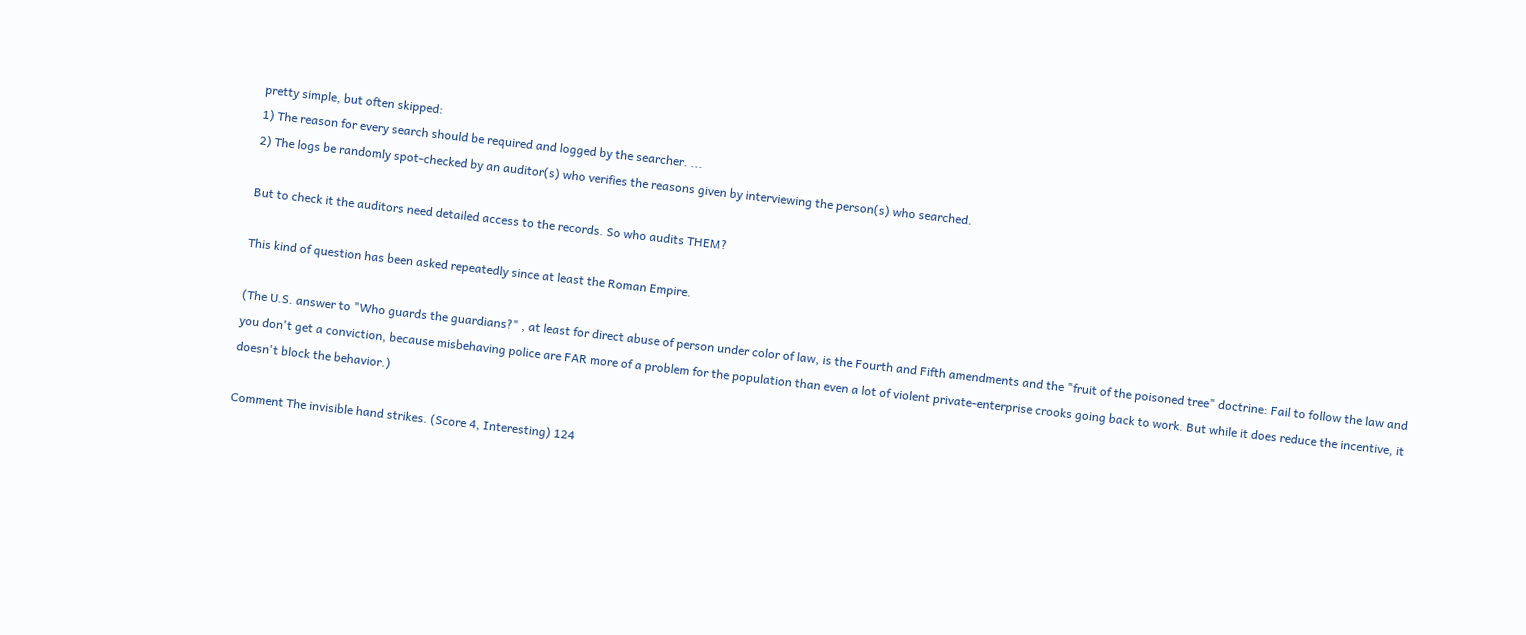pretty simple, but often skipped:
1) The reason for every search should be required and logged by the searcher. ...
2) The logs be randomly spot-checked by an auditor(s) who verifies the reasons given by interviewing the person(s) who searched.

But to check it the auditors need detailed access to the records. So who audits THEM?

This kind of question has been asked repeatedly since at least the Roman Empire.

(The U.S. answer to "Who guards the guardians?" , at least for direct abuse of person under color of law, is the Fourth and Fifth amendments and the "fruit of the poisoned tree" doctrine: Fail to follow the law and you don't get a conviction, because misbehaving police are FAR more of a problem for the population than even a lot of violent private-enterprise crooks going back to work. But while it does reduce the incentive, it doesn't block the behavior.)

Comment The invisible hand strikes. (Score 4, Interesting) 124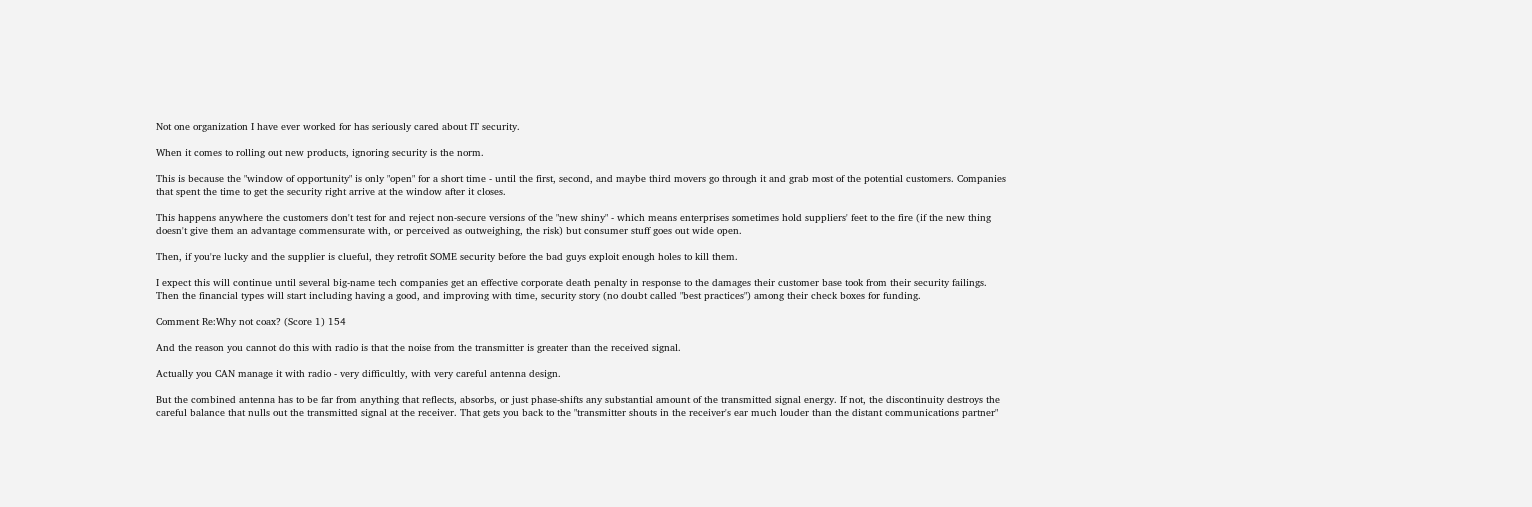Not one organization I have ever worked for has seriously cared about IT security.

When it comes to rolling out new products, ignoring security is the norm.

This is because the "window of opportunity" is only "open" for a short time - until the first, second, and maybe third movers go through it and grab most of the potential customers. Companies that spent the time to get the security right arrive at the window after it closes.

This happens anywhere the customers don't test for and reject non-secure versions of the "new shiny" - which means enterprises sometimes hold suppliers' feet to the fire (if the new thing doesn't give them an advantage commensurate with, or perceived as outweighing, the risk) but consumer stuff goes out wide open.

Then, if you're lucky and the supplier is clueful, they retrofit SOME security before the bad guys exploit enough holes to kill them.

I expect this will continue until several big-name tech companies get an effective corporate death penalty in response to the damages their customer base took from their security failings. Then the financial types will start including having a good, and improving with time, security story (no doubt called "best practices") among their check boxes for funding.

Comment Re:Why not coax? (Score 1) 154

And the reason you cannot do this with radio is that the noise from the transmitter is greater than the received signal.

Actually you CAN manage it with radio - very difficultly, with very careful antenna design.

But the combined antenna has to be far from anything that reflects, absorbs, or just phase-shifts any substantial amount of the transmitted signal energy. If not, the discontinuity destroys the careful balance that nulls out the transmitted signal at the receiver. That gets you back to the "transmitter shouts in the receiver's ear much louder than the distant communications partner"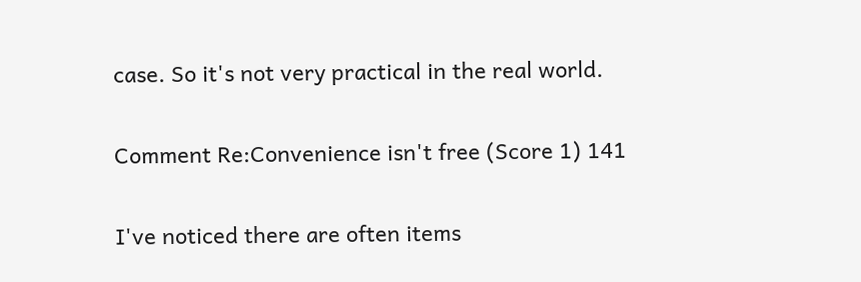case. So it's not very practical in the real world.

Comment Re:Convenience isn't free (Score 1) 141

I've noticed there are often items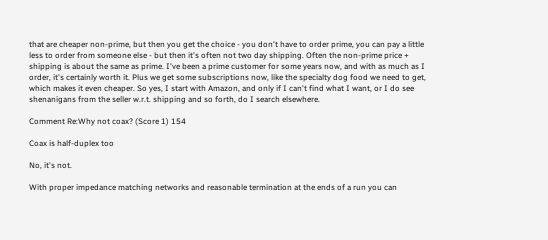that are cheaper non-prime, but then you get the choice - you don't have to order prime, you can pay a little less to order from someone else - but then it's often not two day shipping. Often the non-prime price + shipping is about the same as prime. I've been a prime customer for some years now, and with as much as I order, it's certainly worth it. Plus we get some subscriptions now, like the specialty dog food we need to get, which makes it even cheaper. So yes, I start with Amazon, and only if I can't find what I want, or I do see shenanigans from the seller w.r.t. shipping and so forth, do I search elsewhere.

Comment Re:Why not coax? (Score 1) 154

Coax is half-duplex too

No, it's not.

With proper impedance matching networks and reasonable termination at the ends of a run you can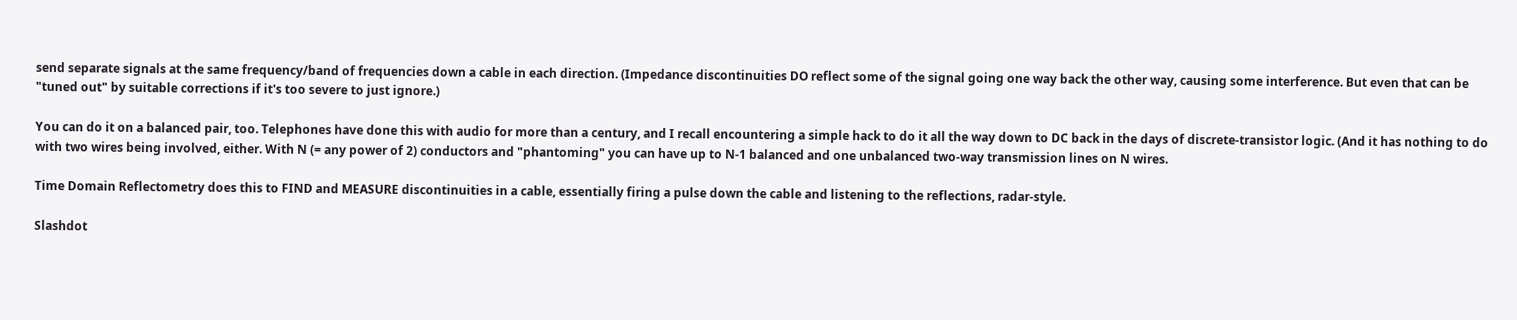send separate signals at the same frequency/band of frequencies down a cable in each direction. (Impedance discontinuities DO reflect some of the signal going one way back the other way, causing some interference. But even that can be "tuned out" by suitable corrections if it's too severe to just ignore.)

You can do it on a balanced pair, too. Telephones have done this with audio for more than a century, and I recall encountering a simple hack to do it all the way down to DC back in the days of discrete-transistor logic. (And it has nothing to do with two wires being involved, either. With N (= any power of 2) conductors and "phantoming" you can have up to N-1 balanced and one unbalanced two-way transmission lines on N wires.

Time Domain Reflectometry does this to FIND and MEASURE discontinuities in a cable, essentially firing a pulse down the cable and listening to the reflections, radar-style.

Slashdot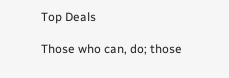Top Deals

Those who can, do; those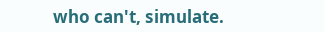who can't, simulate.